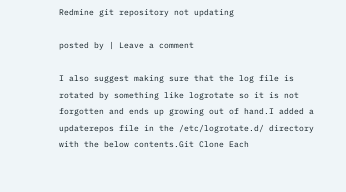Redmine git repository not updating

posted by | Leave a comment

I also suggest making sure that the log file is rotated by something like logrotate so it is not forgotten and ends up growing out of hand.I added a updaterepos file in the /etc/logrotate.d/ directory with the below contents.Git Clone Each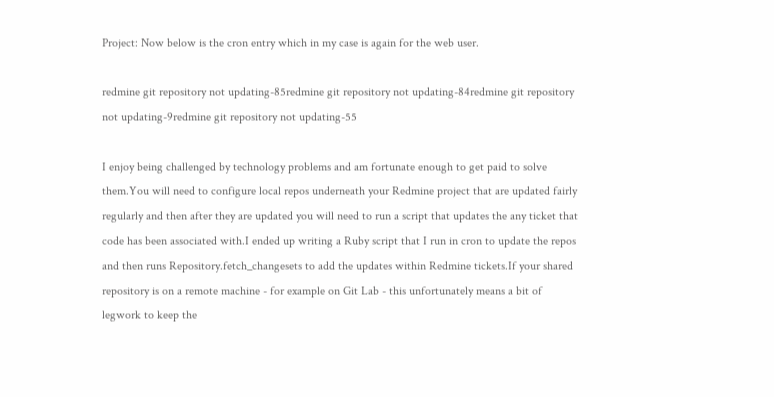Project: Now below is the cron entry which in my case is again for the web user.

redmine git repository not updating-85redmine git repository not updating-84redmine git repository not updating-9redmine git repository not updating-55

I enjoy being challenged by technology problems and am fortunate enough to get paid to solve them.You will need to configure local repos underneath your Redmine project that are updated fairly regularly and then after they are updated you will need to run a script that updates the any ticket that code has been associated with.I ended up writing a Ruby script that I run in cron to update the repos and then runs Repository.fetch_changesets to add the updates within Redmine tickets.If your shared repository is on a remote machine - for example on Git Lab - this unfortunately means a bit of legwork to keep the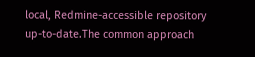local, Redmine-accessible repository up-to-date.The common approach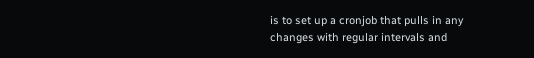is to set up a cronjob that pulls in any changes with regular intervals and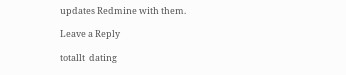updates Redmine with them.

Leave a Reply

totallt  dating